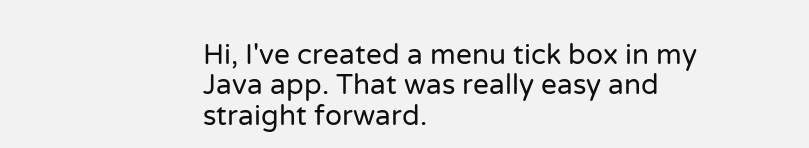Hi, I've created a menu tick box in my Java app. That was really easy and straight forward.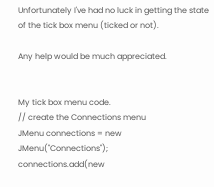Unfortunately I've had no luck in getting the state of the tick box menu (ticked or not).

Any help would be much appreciated.


My tick box menu code.
// create the Connections menu
JMenu connections = new JMenu("Connections");
connections.add(new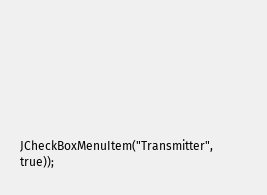JCheckBoxMenuItem("Transmitter", true));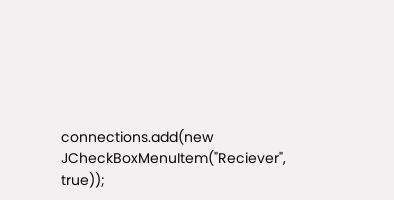connections.add(new JCheckBoxMenuItem("Reciever", true));